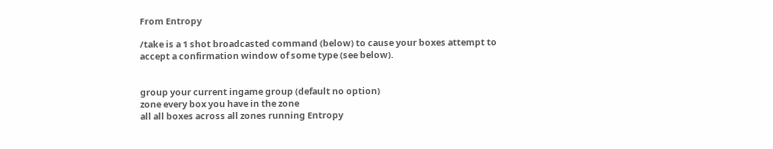From Entropy

/take is a 1 shot broadcasted command (below) to cause your boxes attempt to accept a confirmation window of some type (see below).


group your current ingame group (default no option)
zone every box you have in the zone
all all boxes across all zones running Entropy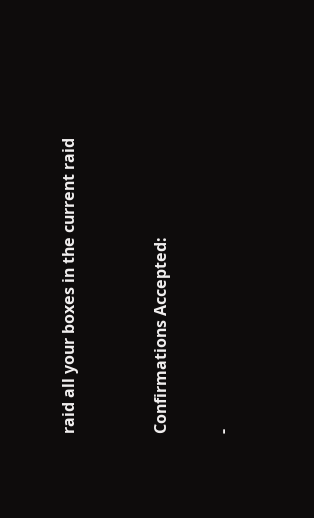raid all your boxes in the current raid


Confirmations Accepted:

-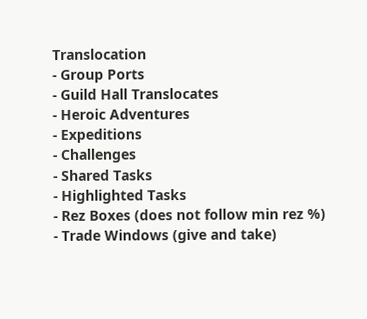Translocation
- Group Ports
- Guild Hall Translocates
- Heroic Adventures
- Expeditions
- Challenges
- Shared Tasks
- Highlighted Tasks
- Rez Boxes (does not follow min rez %)
- Trade Windows (give and take)